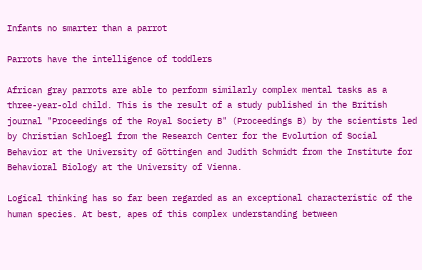Infants no smarter than a parrot

Parrots have the intelligence of toddlers

African gray parrots are able to perform similarly complex mental tasks as a three-year-old child. This is the result of a study published in the British journal "Proceedings of the Royal Society B" (Proceedings B) by the scientists led by Christian Schloegl from the Research Center for the Evolution of Social Behavior at the University of Göttingen and Judith Schmidt from the Institute for Behavioral Biology at the University of Vienna.

Logical thinking has so far been regarded as an exceptional characteristic of the human species. At best, apes of this complex understanding between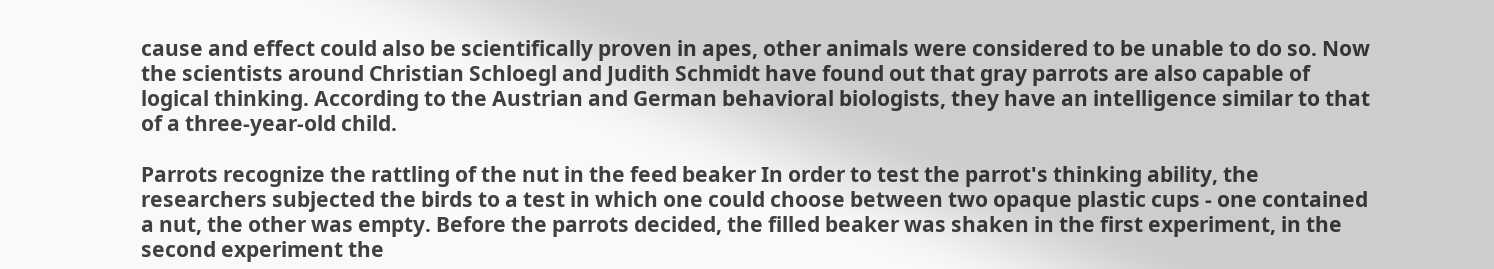cause and effect could also be scientifically proven in apes, other animals were considered to be unable to do so. Now the scientists around Christian Schloegl and Judith Schmidt have found out that gray parrots are also capable of logical thinking. According to the Austrian and German behavioral biologists, they have an intelligence similar to that of a three-year-old child.

Parrots recognize the rattling of the nut in the feed beaker In order to test the parrot's thinking ability, the researchers subjected the birds to a test in which one could choose between two opaque plastic cups - one contained a nut, the other was empty. Before the parrots decided, the filled beaker was shaken in the first experiment, in the second experiment the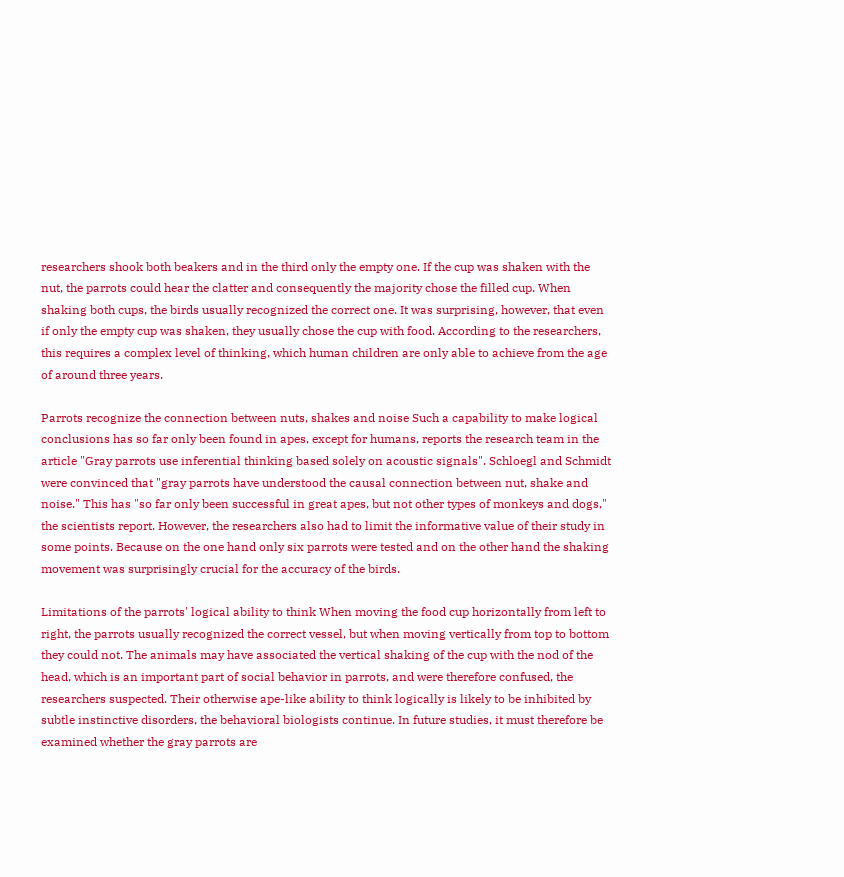researchers shook both beakers and in the third only the empty one. If the cup was shaken with the nut, the parrots could hear the clatter and consequently the majority chose the filled cup. When shaking both cups, the birds usually recognized the correct one. It was surprising, however, that even if only the empty cup was shaken, they usually chose the cup with food. According to the researchers, this requires a complex level of thinking, which human children are only able to achieve from the age of around three years.

Parrots recognize the connection between nuts, shakes and noise Such a capability to make logical conclusions has so far only been found in apes, except for humans, reports the research team in the article "Gray parrots use inferential thinking based solely on acoustic signals". Schloegl and Schmidt were convinced that "gray parrots have understood the causal connection between nut, shake and noise." This has "so far only been successful in great apes, but not other types of monkeys and dogs," the scientists report. However, the researchers also had to limit the informative value of their study in some points. Because on the one hand only six parrots were tested and on the other hand the shaking movement was surprisingly crucial for the accuracy of the birds.

Limitations of the parrots' logical ability to think When moving the food cup horizontally from left to right, the parrots usually recognized the correct vessel, but when moving vertically from top to bottom they could not. The animals may have associated the vertical shaking of the cup with the nod of the head, which is an important part of social behavior in parrots, and were therefore confused, the researchers suspected. Their otherwise ape-like ability to think logically is likely to be inhibited by subtle instinctive disorders, the behavioral biologists continue. In future studies, it must therefore be examined whether the gray parrots are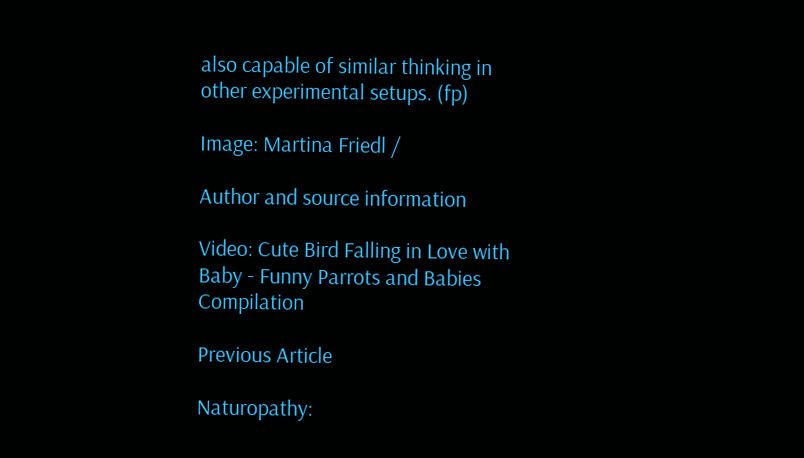also capable of similar thinking in other experimental setups. (fp)

Image: Martina Friedl /

Author and source information

Video: Cute Bird Falling in Love with Baby - Funny Parrots and Babies Compilation

Previous Article

Naturopathy: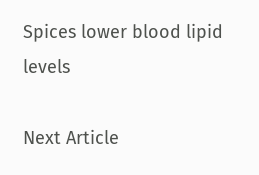Spices lower blood lipid levels

Next Article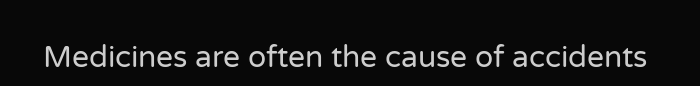Medicines are often the cause of accidents